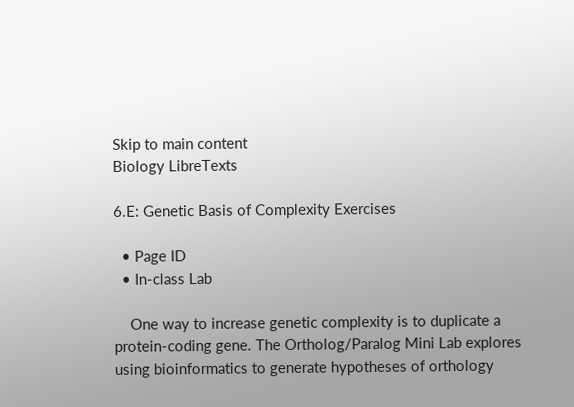Skip to main content
Biology LibreTexts

6.E: Genetic Basis of Complexity Exercises

  • Page ID
  • In-class Lab

    One way to increase genetic complexity is to duplicate a protein-coding gene. The Ortholog/Paralog Mini Lab explores using bioinformatics to generate hypotheses of orthology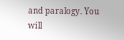and paralogy. You will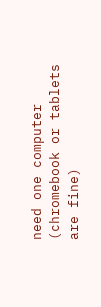need one computer (chromebook or tablets are fine)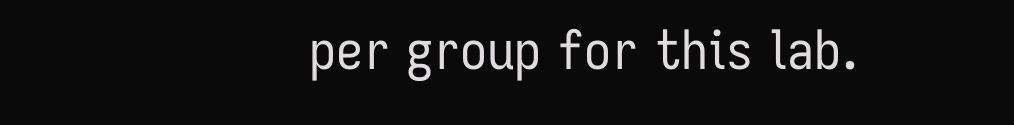per group for this lab.